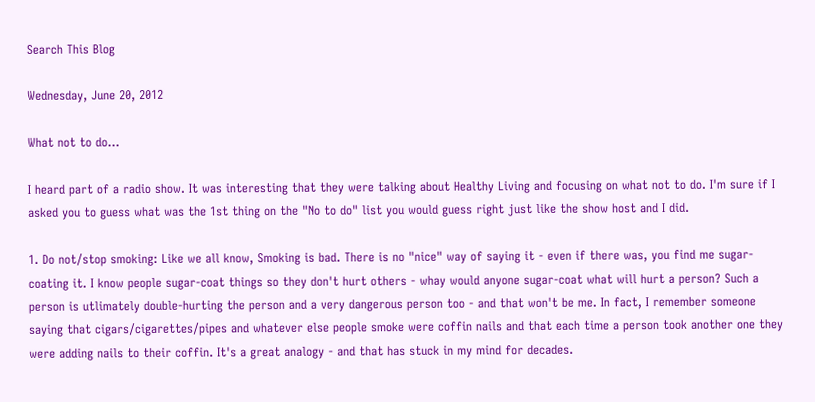Search This Blog

Wednesday, June 20, 2012

What not to do...

I heard part of a radio show. It was interesting that they were talking about Healthy Living and focusing on what not to do. I'm sure if I asked you to guess what was the 1st thing on the "No to do" list you would guess right just like the show host and I did.

1. Do not/stop smoking: Like we all know, Smoking is bad. There is no "nice" way of saying it - even if there was, you find me sugar-coating it. I know people sugar-coat things so they don't hurt others - whay would anyone sugar-coat what will hurt a person? Such a person is utlimately double-hurting the person and a very dangerous person too - and that won't be me. In fact, I remember someone saying that cigars/cigarettes/pipes and whatever else people smoke were coffin nails and that each time a person took another one they were adding nails to their coffin. It's a great analogy - and that has stuck in my mind for decades.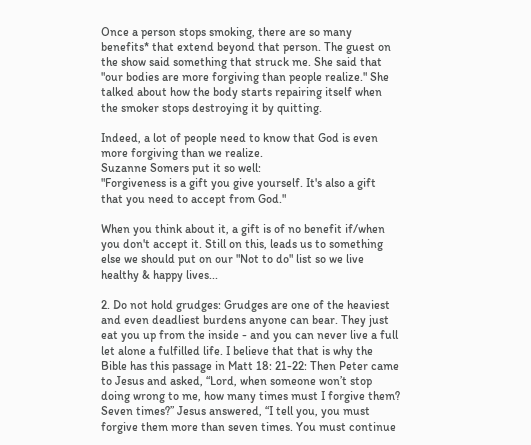Once a person stops smoking, there are so many benefits* that extend beyond that person. The guest on the show said something that struck me. She said that "our bodies are more forgiving than people realize." She talked about how the body starts repairing itself when the smoker stops destroying it by quitting.

Indeed, a lot of people need to know that God is even more forgiving than we realize.
Suzanne Somers put it so well:
"Forgiveness is a gift you give yourself. It's also a gift that you need to accept from God."

When you think about it, a gift is of no benefit if/when you don't accept it. Still on this, leads us to something else we should put on our "Not to do" list so we live healthy & happy lives...

2. Do not hold grudges: Grudges are one of the heaviest and even deadliest burdens anyone can bear. They just eat you up from the inside - and you can never live a full let alone a fulfilled life. I believe that that is why the Bible has this passage in Matt 18: 21-22: Then Peter came to Jesus and asked, “Lord, when someone won’t stop doing wrong to me, how many times must I forgive them? Seven times?” Jesus answered, “I tell you, you must forgive them more than seven times. You must continue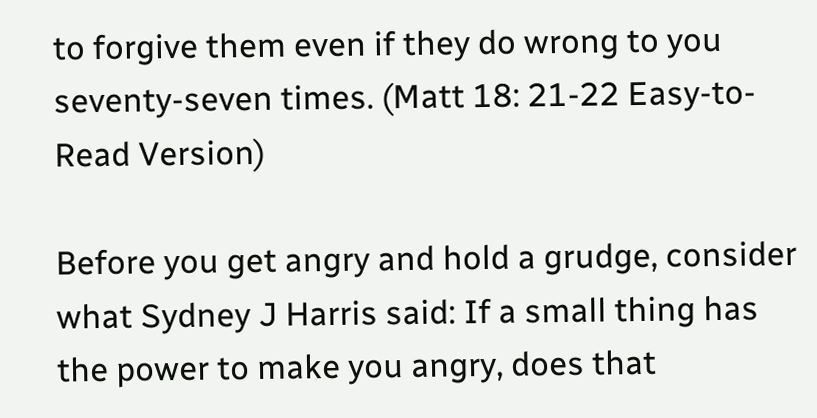to forgive them even if they do wrong to you seventy-seven times. (Matt 18: 21-22 Easy-to-Read Version)

Before you get angry and hold a grudge, consider what Sydney J Harris said: If a small thing has the power to make you angry, does that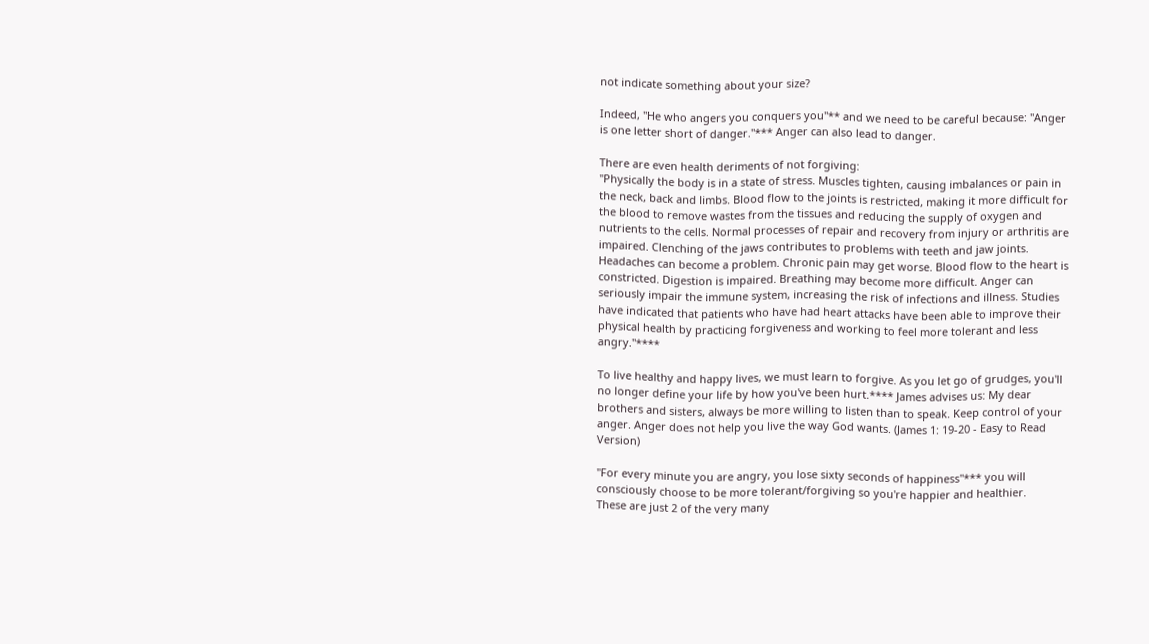not indicate something about your size?

Indeed, "He who angers you conquers you"** and we need to be careful because: "Anger is one letter short of danger."*** Anger can also lead to danger.

There are even health deriments of not forgiving:
"Physically the body is in a state of stress. Muscles tighten, causing imbalances or pain in the neck, back and limbs. Blood flow to the joints is restricted, making it more difficult for the blood to remove wastes from the tissues and reducing the supply of oxygen and nutrients to the cells. Normal processes of repair and recovery from injury or arthritis are impaired. Clenching of the jaws contributes to problems with teeth and jaw joints. Headaches can become a problem. Chronic pain may get worse. Blood flow to the heart is constricted. Digestion is impaired. Breathing may become more difficult. Anger can seriously impair the immune system, increasing the risk of infections and illness. Studies have indicated that patients who have had heart attacks have been able to improve their physical health by practicing forgiveness and working to feel more tolerant and less angry."****

To live healthy and happy lives, we must learn to forgive. As you let go of grudges, you'll no longer define your life by how you've been hurt.**** James advises us: My dear brothers and sisters, always be more willing to listen than to speak. Keep control of your anger. Anger does not help you live the way God wants. (James 1: 19-20 - Easy to Read Version)

"For every minute you are angry, you lose sixty seconds of happiness"*** you will consciously choose to be more tolerant/forgiving so you're happier and healthier.
These are just 2 of the very many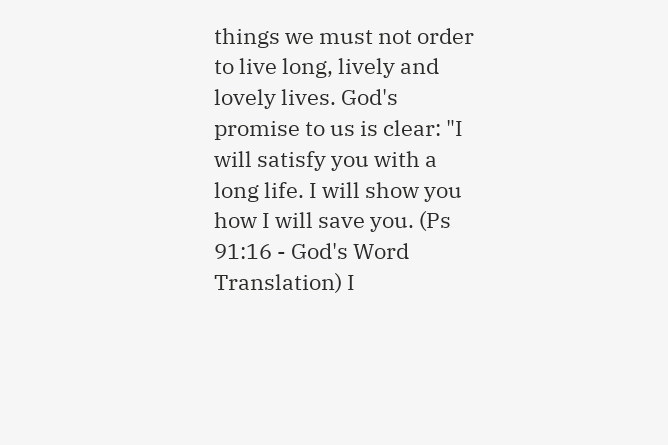things we must not order to live long, lively and lovely lives. God's promise to us is clear: "I will satisfy you with a long life. I will show you how I will save you. (Ps 91:16 - God's Word Translation) I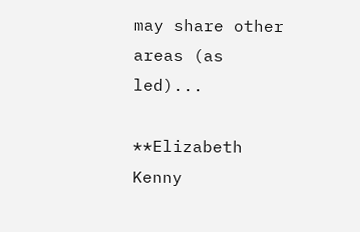may share other areas (as led)...

**Elizabeth Kenny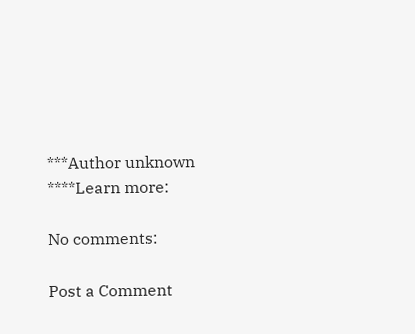***Author unknown
****Learn more:

No comments:

Post a Comment